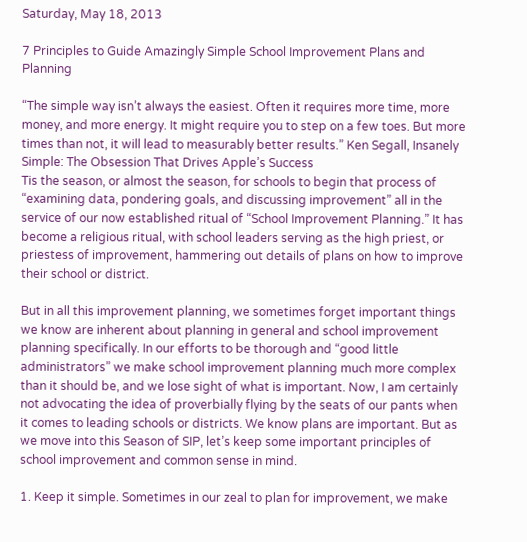Saturday, May 18, 2013

7 Principles to Guide Amazingly Simple School Improvement Plans and Planning

“The simple way isn’t always the easiest. Often it requires more time, more money, and more energy. It might require you to step on a few toes. But more times than not, it will lead to measurably better results.” Ken Segall, Insanely Simple: The Obsession That Drives Apple’s Success
Tis the season, or almost the season, for schools to begin that process of “examining data, pondering goals, and discussing improvement” all in the service of our now established ritual of “School Improvement Planning.” It has become a religious ritual, with school leaders serving as the high priest, or priestess of improvement, hammering out details of plans on how to improve their school or district.

But in all this improvement planning, we sometimes forget important things we know are inherent about planning in general and school improvement planning specifically. In our efforts to be thorough and “good little administrators” we make school improvement planning much more complex than it should be, and we lose sight of what is important. Now, I am certainly not advocating the idea of proverbially flying by the seats of our pants when it comes to leading schools or districts. We know plans are important. But as we move into this Season of SIP, let’s keep some important principles of school improvement and common sense in mind.

1. Keep it simple. Sometimes in our zeal to plan for improvement, we make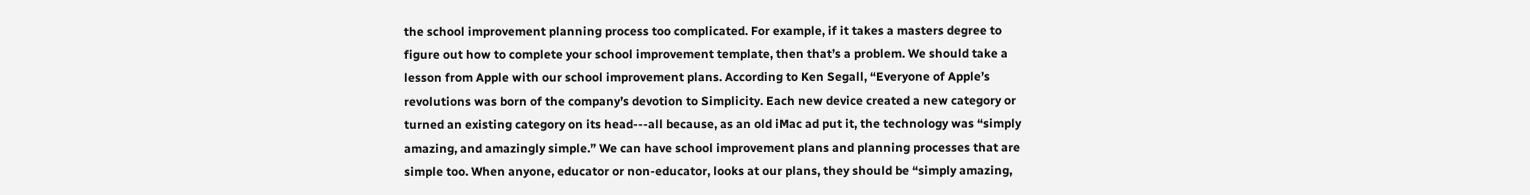the school improvement planning process too complicated. For example, if it takes a masters degree to figure out how to complete your school improvement template, then that’s a problem. We should take a lesson from Apple with our school improvement plans. According to Ken Segall, “Everyone of Apple’s revolutions was born of the company’s devotion to Simplicity. Each new device created a new category or turned an existing category on its head---all because, as an old iMac ad put it, the technology was “simply amazing, and amazingly simple.” We can have school improvement plans and planning processes that are simple too. When anyone, educator or non-educator, looks at our plans, they should be “simply amazing,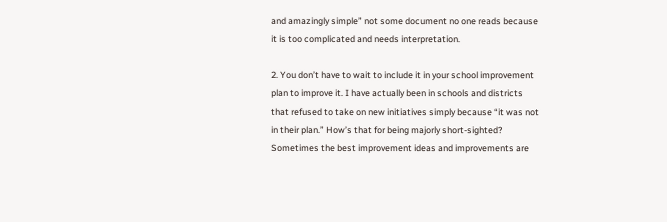and amazingly simple” not some document no one reads because it is too complicated and needs interpretation.

2. You don’t have to wait to include it in your school improvement plan to improve it. I have actually been in schools and districts that refused to take on new initiatives simply because “it was not in their plan.” How’s that for being majorly short-sighted? Sometimes the best improvement ideas and improvements are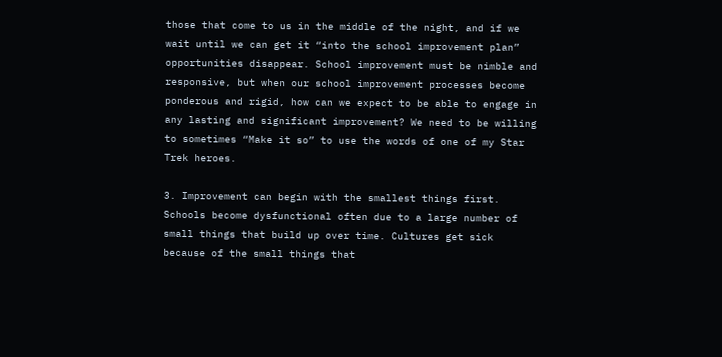those that come to us in the middle of the night, and if we wait until we can get it “into the school improvement plan” opportunities disappear. School improvement must be nimble and responsive, but when our school improvement processes become ponderous and rigid, how can we expect to be able to engage in any lasting and significant improvement? We need to be willing to sometimes “Make it so” to use the words of one of my Star Trek heroes.

3. Improvement can begin with the smallest things first. Schools become dysfunctional often due to a large number of small things that build up over time. Cultures get sick because of the small things that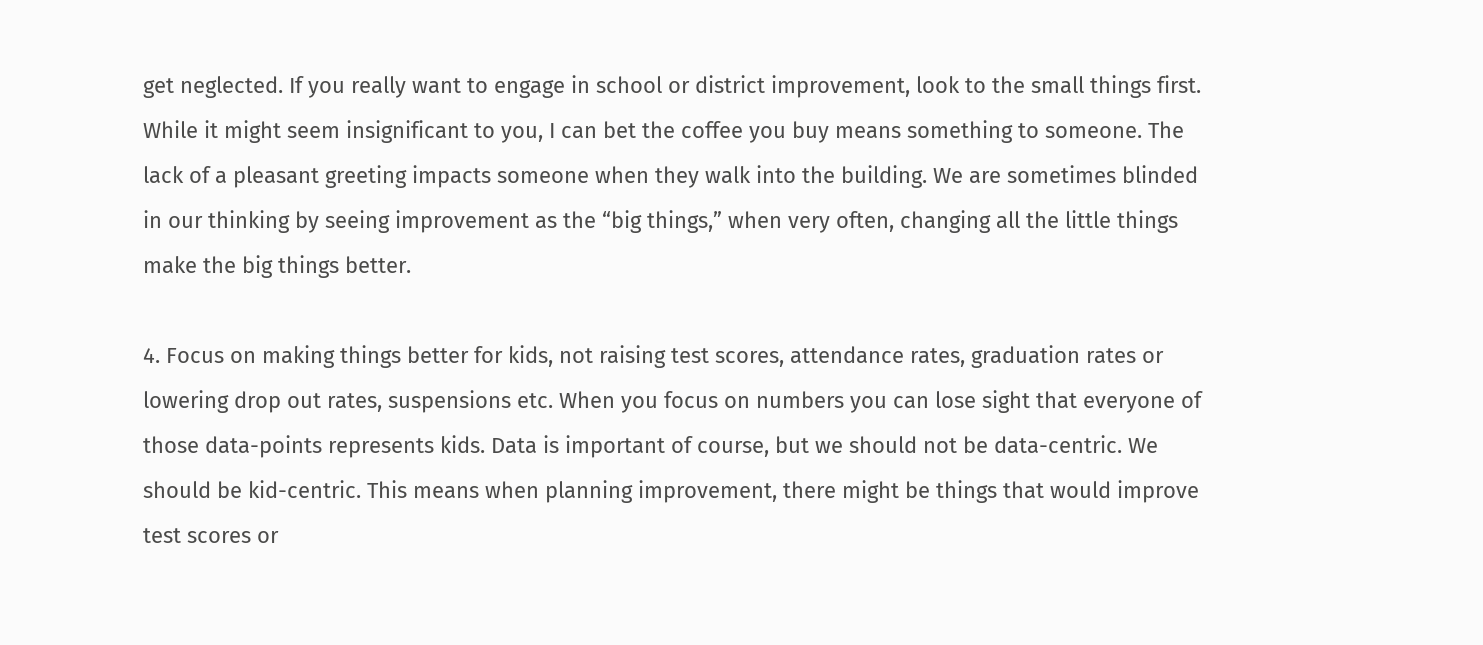get neglected. If you really want to engage in school or district improvement, look to the small things first. While it might seem insignificant to you, I can bet the coffee you buy means something to someone. The lack of a pleasant greeting impacts someone when they walk into the building. We are sometimes blinded in our thinking by seeing improvement as the “big things,” when very often, changing all the little things make the big things better.

4. Focus on making things better for kids, not raising test scores, attendance rates, graduation rates or lowering drop out rates, suspensions etc. When you focus on numbers you can lose sight that everyone of those data-points represents kids. Data is important of course, but we should not be data-centric. We should be kid-centric. This means when planning improvement, there might be things that would improve test scores or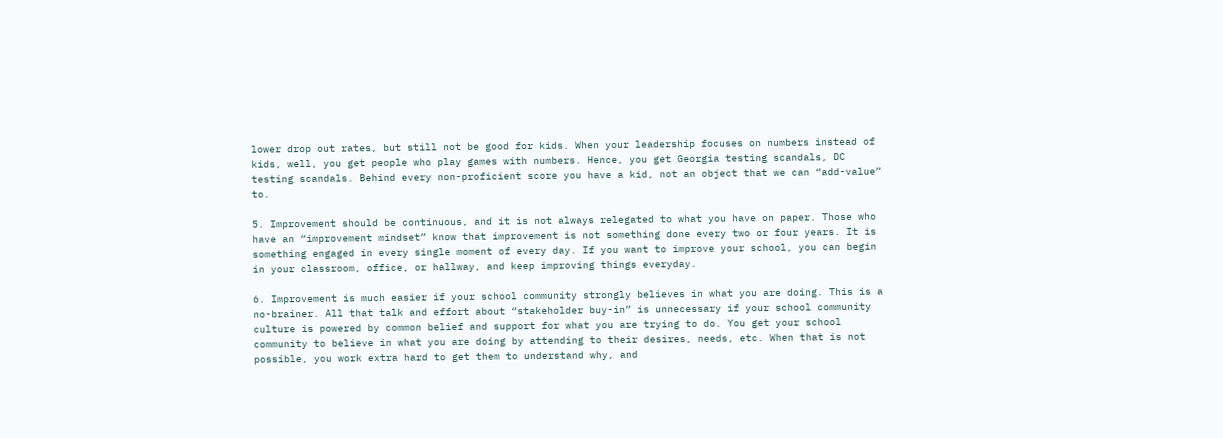lower drop out rates, but still not be good for kids. When your leadership focuses on numbers instead of kids, well, you get people who play games with numbers. Hence, you get Georgia testing scandals, DC testing scandals. Behind every non-proficient score you have a kid, not an object that we can “add-value” to.

5. Improvement should be continuous, and it is not always relegated to what you have on paper. Those who have an “improvement mindset” know that improvement is not something done every two or four years. It is something engaged in every single moment of every day. If you want to improve your school, you can begin in your classroom, office, or hallway, and keep improving things everyday.

6. Improvement is much easier if your school community strongly believes in what you are doing. This is a no-brainer. All that talk and effort about “stakeholder buy-in” is unnecessary if your school community culture is powered by common belief and support for what you are trying to do. You get your school community to believe in what you are doing by attending to their desires, needs, etc. When that is not possible, you work extra hard to get them to understand why, and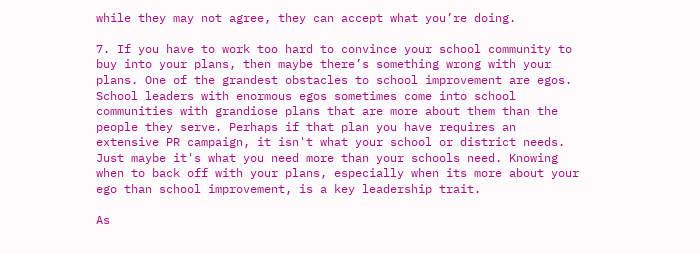while they may not agree, they can accept what you’re doing.

7. If you have to work too hard to convince your school community to buy into your plans, then maybe there’s something wrong with your plans. One of the grandest obstacles to school improvement are egos. School leaders with enormous egos sometimes come into school communities with grandiose plans that are more about them than the people they serve. Perhaps if that plan you have requires an extensive PR campaign, it isn't what your school or district needs. Just maybe it's what you need more than your schools need. Knowing when to back off with your plans, especially when its more about your ego than school improvement, is a key leadership trait.

As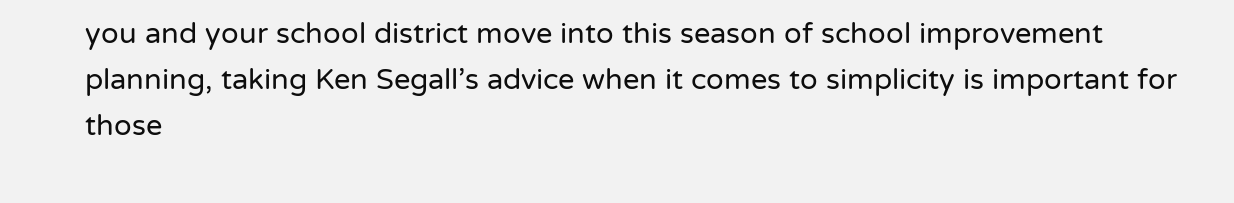you and your school district move into this season of school improvement planning, taking Ken Segall’s advice when it comes to simplicity is important for those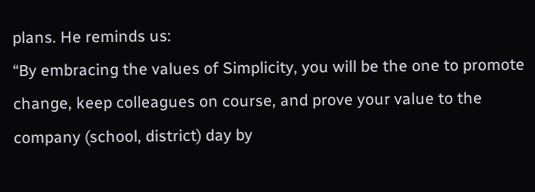plans. He reminds us:
“By embracing the values of Simplicity, you will be the one to promote change, keep colleagues on course, and prove your value to the company (school, district) day by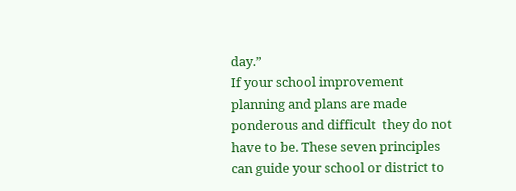day.”
If your school improvement planning and plans are made ponderous and difficult  they do not have to be. These seven principles can guide your school or district to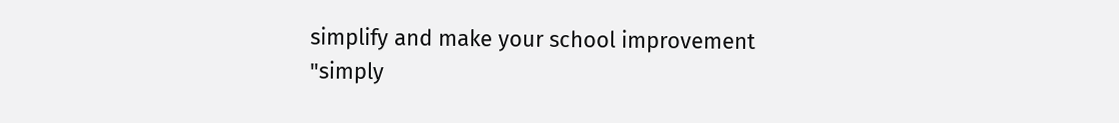simplify and make your school improvement "simply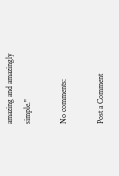amazing and amazingly simple."

No comments:

Post a Comment